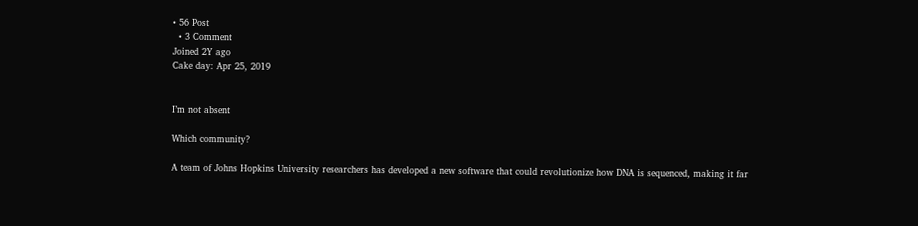• 56 Post
  • 3 Comment
Joined 2Y ago
Cake day: Apr 25, 2019


I’m not absent

Which community?

A team of Johns Hopkins University researchers has developed a new software that could revolutionize how DNA is sequenced, making it far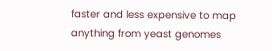faster and less expensive to map anything from yeast genomes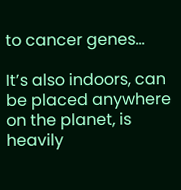to cancer genes…

It’s also indoors, can be placed anywhere on the planet, is heavily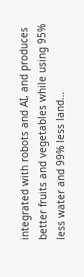integrated with robots and AI, and produces better fruits and vegetables while using 95% less water and 99% less land…